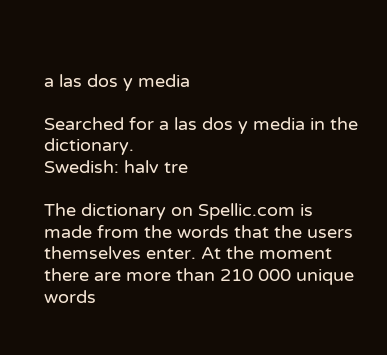a las dos y media

Searched for a las dos y media in the dictionary.
Swedish: halv tre

The dictionary on Spellic.com is made from the words that the users themselves enter. At the moment there are more than 210 000 unique words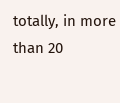totally, in more than 20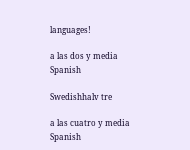languages!

a las dos y media Spanish

Swedishhalv tre

a las cuatro y media Spanish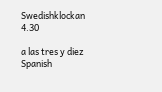Swedishklockan 4.30

a las tres y diez Spanish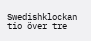Swedishklockan tio över tre